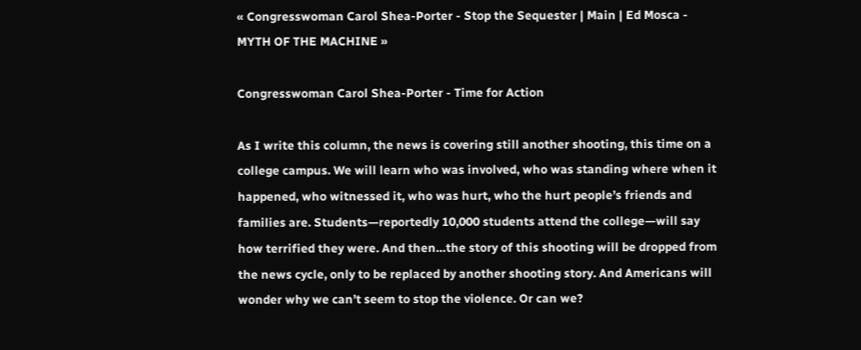« Congresswoman Carol Shea-Porter - Stop the Sequester | Main | Ed Mosca - MYTH OF THE MACHINE »

Congresswoman Carol Shea-Porter - Time for Action

As I write this column, the news is covering still another shooting, this time on a college campus. We will learn who was involved, who was standing where when it happened, who witnessed it, who was hurt, who the hurt people’s friends and families are. Students—reportedly 10,000 students attend the college—will say how terrified they were. And then…the story of this shooting will be dropped from the news cycle, only to be replaced by another shooting story. And Americans will wonder why we can’t seem to stop the violence. Or can we?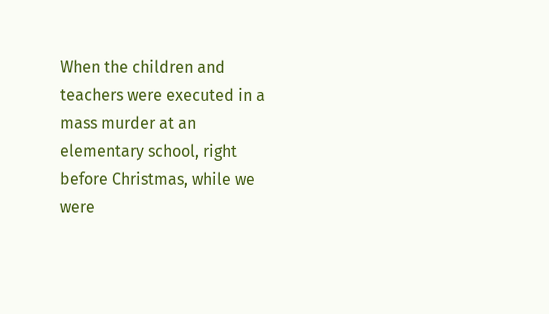When the children and teachers were executed in a mass murder at an elementary school, right before Christmas, while we were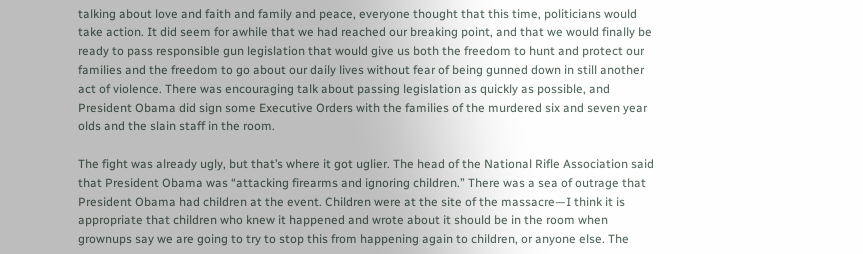talking about love and faith and family and peace, everyone thought that this time, politicians would take action. It did seem for awhile that we had reached our breaking point, and that we would finally be ready to pass responsible gun legislation that would give us both the freedom to hunt and protect our families and the freedom to go about our daily lives without fear of being gunned down in still another act of violence. There was encouraging talk about passing legislation as quickly as possible, and President Obama did sign some Executive Orders with the families of the murdered six and seven year olds and the slain staff in the room.

The fight was already ugly, but that’s where it got uglier. The head of the National Rifle Association said that President Obama was “attacking firearms and ignoring children.” There was a sea of outrage that President Obama had children at the event. Children were at the site of the massacre—I think it is appropriate that children who knew it happened and wrote about it should be in the room when grownups say we are going to try to stop this from happening again to children, or anyone else. The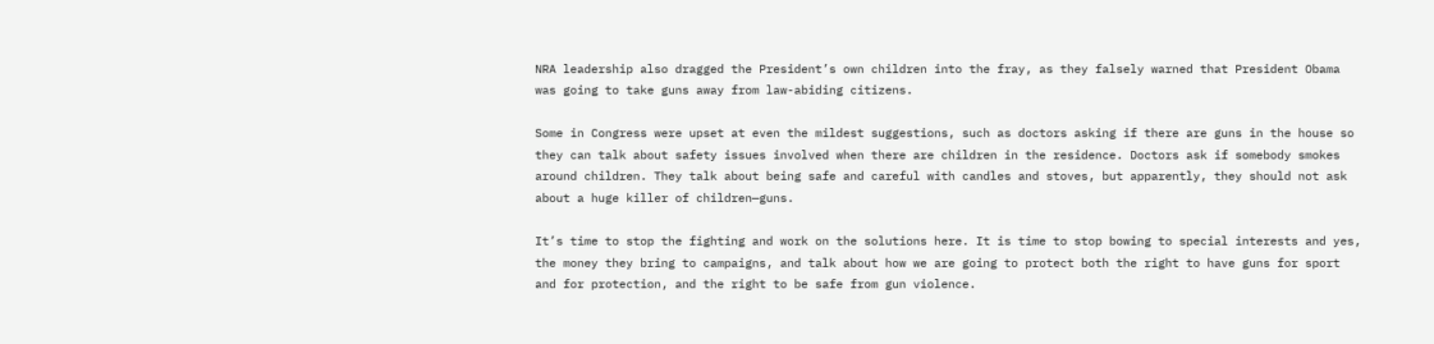NRA leadership also dragged the President’s own children into the fray, as they falsely warned that President Obama was going to take guns away from law-abiding citizens.

Some in Congress were upset at even the mildest suggestions, such as doctors asking if there are guns in the house so they can talk about safety issues involved when there are children in the residence. Doctors ask if somebody smokes around children. They talk about being safe and careful with candles and stoves, but apparently, they should not ask about a huge killer of children—guns.

It’s time to stop the fighting and work on the solutions here. It is time to stop bowing to special interests and yes, the money they bring to campaigns, and talk about how we are going to protect both the right to have guns for sport and for protection, and the right to be safe from gun violence.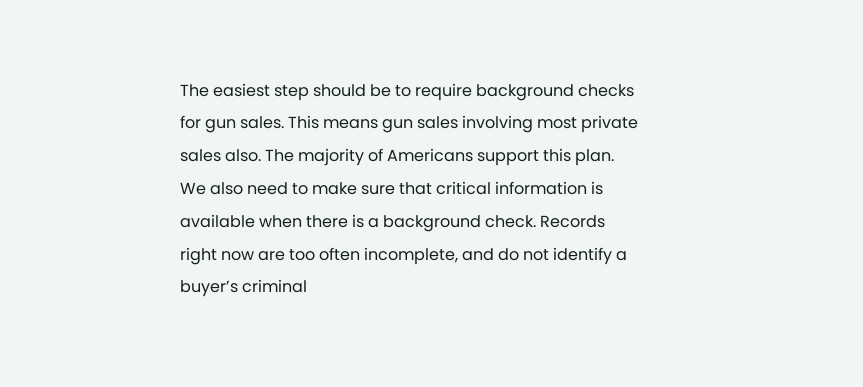The easiest step should be to require background checks for gun sales. This means gun sales involving most private sales also. The majority of Americans support this plan. We also need to make sure that critical information is available when there is a background check. Records right now are too often incomplete, and do not identify a buyer’s criminal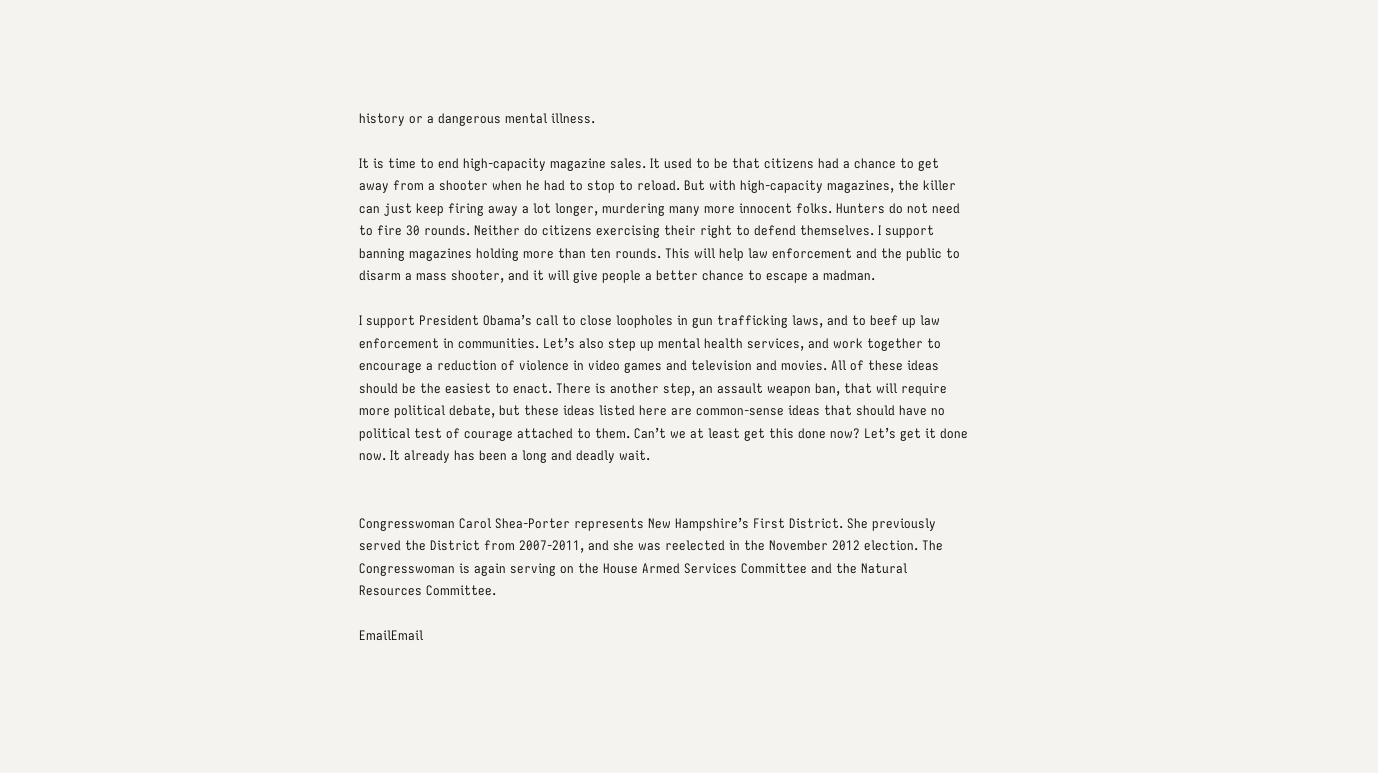history or a dangerous mental illness.

It is time to end high-capacity magazine sales. It used to be that citizens had a chance to get away from a shooter when he had to stop to reload. But with high-capacity magazines, the killer can just keep firing away a lot longer, murdering many more innocent folks. Hunters do not need to fire 30 rounds. Neither do citizens exercising their right to defend themselves. I support banning magazines holding more than ten rounds. This will help law enforcement and the public to disarm a mass shooter, and it will give people a better chance to escape a madman.

I support President Obama’s call to close loopholes in gun trafficking laws, and to beef up law enforcement in communities. Let’s also step up mental health services, and work together to encourage a reduction of violence in video games and television and movies. All of these ideas should be the easiest to enact. There is another step, an assault weapon ban, that will require more political debate, but these ideas listed here are common-sense ideas that should have no political test of courage attached to them. Can’t we at least get this done now? Let’s get it done now. It already has been a long and deadly wait.


Congresswoman Carol Shea-Porter represents New Hampshire’s First District. She previously served the District from 2007-2011, and she was reelected in the November 2012 election. The Congresswoman is again serving on the House Armed Services Committee and the Natural Resources Committee.

EmailEmail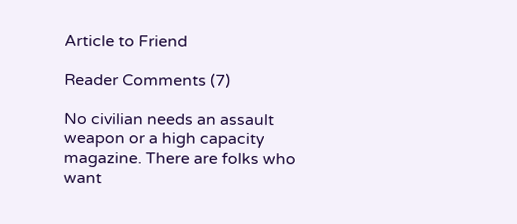Article to Friend

Reader Comments (7)

No civilian needs an assault weapon or a high capacity magazine. There are folks who want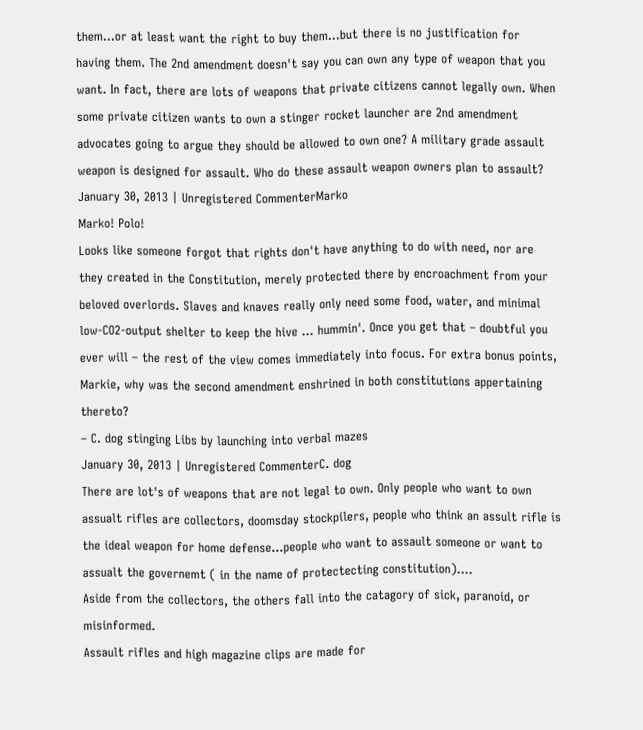them...or at least want the right to buy them...but there is no justification for having them. The 2nd amendment doesn't say you can own any type of weapon that you want. In fact, there are lots of weapons that private citizens cannot legally own. When some private citizen wants to own a stinger rocket launcher are 2nd amendment advocates going to argue they should be allowed to own one? A military grade assault weapon is designed for assault. Who do these assault weapon owners plan to assault?
January 30, 2013 | Unregistered CommenterMarko
Marko! Polo!
Looks like someone forgot that rights don't have anything to do with need, nor are they created in the Constitution, merely protected there by encroachment from your beloved overlords. Slaves and knaves really only need some food, water, and minimal low-CO2-output shelter to keep the hive ... hummin'. Once you get that – doubtful you ever will – the rest of the view comes immediately into focus. For extra bonus points, Markie, why was the second amendment enshrined in both constitutions appertaining thereto?
– C. dog stinging Libs by launching into verbal mazes
January 30, 2013 | Unregistered CommenterC. dog
There are lot's of weapons that are not legal to own. Only people who want to own assualt rifles are collectors, doomsday stockpilers, people who think an assult rifle is the ideal weapon for home defense...people who want to assault someone or want to assualt the governemt ( in the name of protectecting constitution)....
Aside from the collectors, the others fall into the catagory of sick, paranoid, or misinformed.
Assault rifles and high magazine clips are made for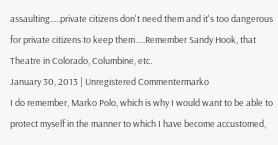assaulting.....private citizens don't need them and it's too dangerous for private citizens to keep them.....Remember Sandy Hook, that Theatre in Colorado, Columbine, etc.
January 30, 2013 | Unregistered Commentermarko
I do remember, Marko Polo, which is why I would want to be able to protect myself in the manner to which I have become accustomed,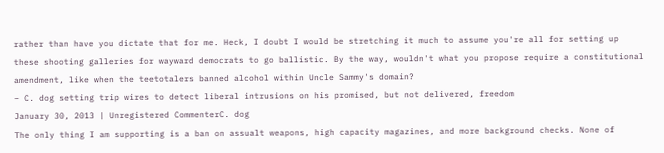rather than have you dictate that for me. Heck, I doubt I would be stretching it much to assume you're all for setting up these shooting galleries for wayward democrats to go ballistic. By the way, wouldn't what you propose require a constitutional amendment, like when the teetotalers banned alcohol within Uncle Sammy's domain?
– C. dog setting trip wires to detect liberal intrusions on his promised, but not delivered, freedom
January 30, 2013 | Unregistered CommenterC. dog
The only thing I am supporting is a ban on assualt weapons, high capacity magazines, and more background checks. None of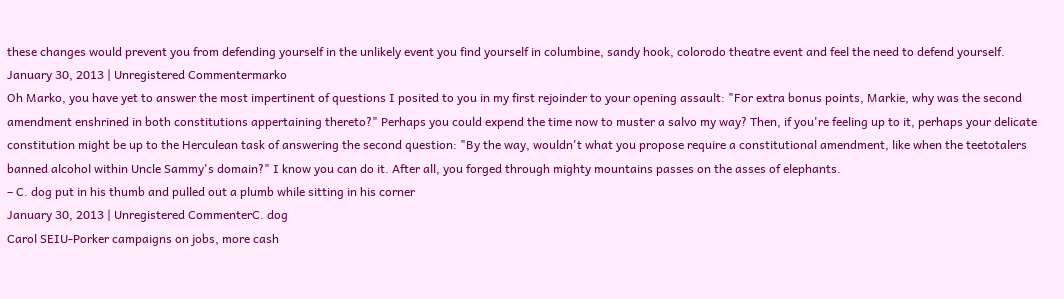these changes would prevent you from defending yourself in the unlikely event you find yourself in columbine, sandy hook, colorodo theatre event and feel the need to defend yourself.
January 30, 2013 | Unregistered Commentermarko
Oh Marko, you have yet to answer the most impertinent of questions I posited to you in my first rejoinder to your opening assault: "For extra bonus points, Markie, why was the second amendment enshrined in both constitutions appertaining thereto?" Perhaps you could expend the time now to muster a salvo my way? Then, if you're feeling up to it, perhaps your delicate constitution might be up to the Herculean task of answering the second question: "By the way, wouldn't what you propose require a constitutional amendment, like when the teetotalers banned alcohol within Uncle Sammy's domain?" I know you can do it. After all, you forged through mighty mountains passes on the asses of elephants.
– C. dog put in his thumb and pulled out a plumb while sitting in his corner
January 30, 2013 | Unregistered CommenterC. dog
Carol SEIU-Porker campaigns on jobs, more cash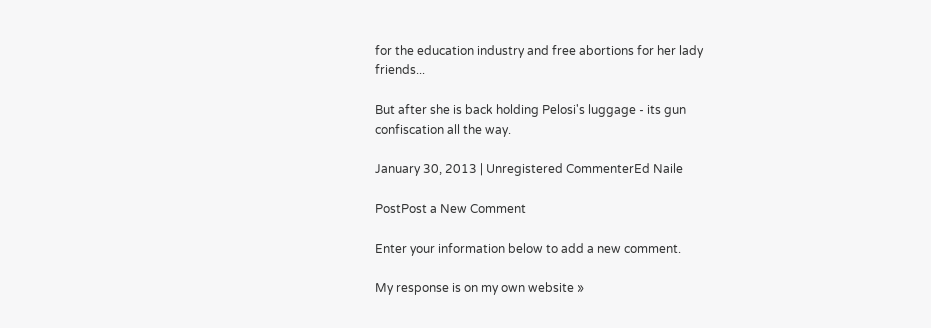for the education industry and free abortions for her lady friends...

But after she is back holding Pelosi's luggage - its gun confiscation all the way.

January 30, 2013 | Unregistered CommenterEd Naile

PostPost a New Comment

Enter your information below to add a new comment.

My response is on my own website »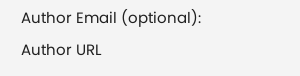Author Email (optional):
Author URL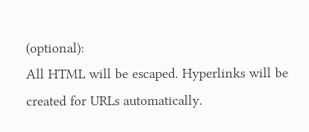(optional):
All HTML will be escaped. Hyperlinks will be created for URLs automatically.